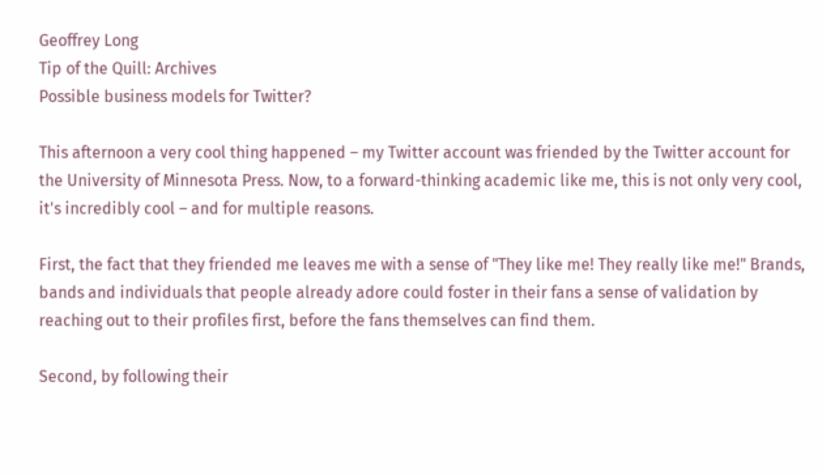Geoffrey Long
Tip of the Quill: Archives
Possible business models for Twitter?

This afternoon a very cool thing happened – my Twitter account was friended by the Twitter account for the University of Minnesota Press. Now, to a forward-thinking academic like me, this is not only very cool, it's incredibly cool – and for multiple reasons.

First, the fact that they friended me leaves me with a sense of "They like me! They really like me!" Brands, bands and individuals that people already adore could foster in their fans a sense of validation by reaching out to their profiles first, before the fans themselves can find them.

Second, by following their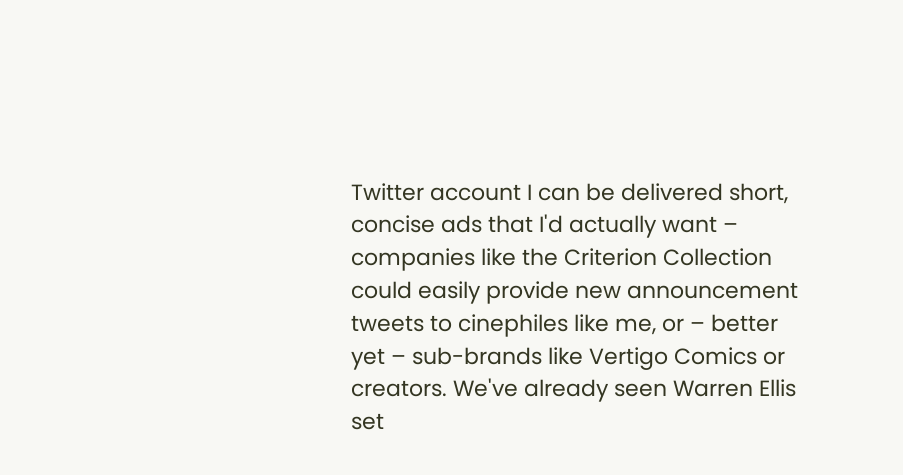Twitter account I can be delivered short, concise ads that I'd actually want – companies like the Criterion Collection could easily provide new announcement tweets to cinephiles like me, or – better yet – sub-brands like Vertigo Comics or creators. We've already seen Warren Ellis set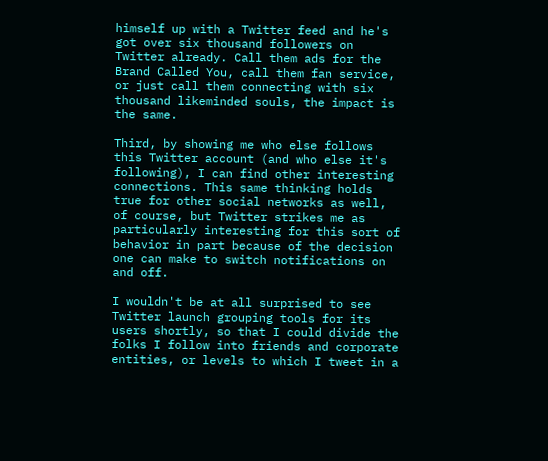himself up with a Twitter feed and he's got over six thousand followers on Twitter already. Call them ads for the Brand Called You, call them fan service, or just call them connecting with six thousand likeminded souls, the impact is the same.

Third, by showing me who else follows this Twitter account (and who else it's following), I can find other interesting connections. This same thinking holds true for other social networks as well, of course, but Twitter strikes me as particularly interesting for this sort of behavior in part because of the decision one can make to switch notifications on and off.

I wouldn't be at all surprised to see Twitter launch grouping tools for its users shortly, so that I could divide the folks I follow into friends and corporate entities, or levels to which I tweet in a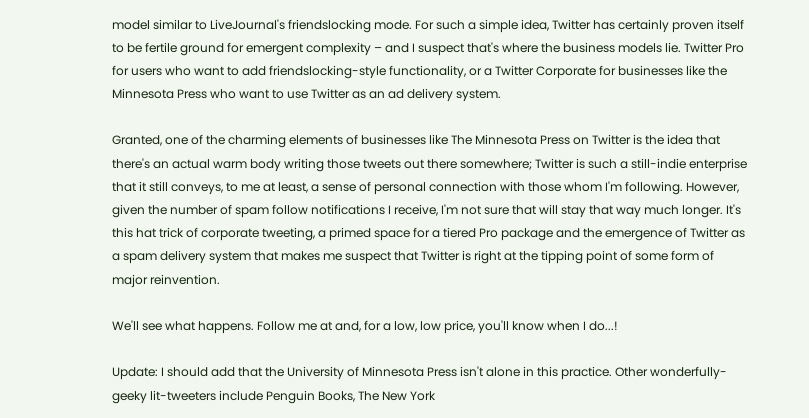model similar to LiveJournal's friendslocking mode. For such a simple idea, Twitter has certainly proven itself to be fertile ground for emergent complexity – and I suspect that's where the business models lie. Twitter Pro for users who want to add friendslocking-style functionality, or a Twitter Corporate for businesses like the Minnesota Press who want to use Twitter as an ad delivery system.

Granted, one of the charming elements of businesses like The Minnesota Press on Twitter is the idea that there's an actual warm body writing those tweets out there somewhere; Twitter is such a still-indie enterprise that it still conveys, to me at least, a sense of personal connection with those whom I'm following. However, given the number of spam follow notifications I receive, I'm not sure that will stay that way much longer. It's this hat trick of corporate tweeting, a primed space for a tiered Pro package and the emergence of Twitter as a spam delivery system that makes me suspect that Twitter is right at the tipping point of some form of major reinvention.

We'll see what happens. Follow me at and, for a low, low price, you'll know when I do...!

Update: I should add that the University of Minnesota Press isn't alone in this practice. Other wonderfully-geeky lit-tweeters include Penguin Books, The New York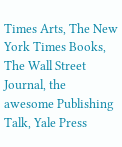Times Arts, The New York Times Books, The Wall Street Journal, the awesome Publishing Talk, Yale Press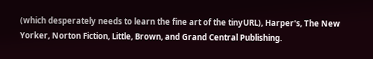(which desperately needs to learn the fine art of the tinyURL), Harper's, The New Yorker, Norton Fiction, Little, Brown, and Grand Central Publishing.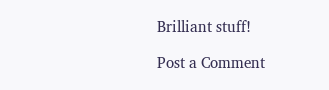Brilliant stuff!

Post a Comment